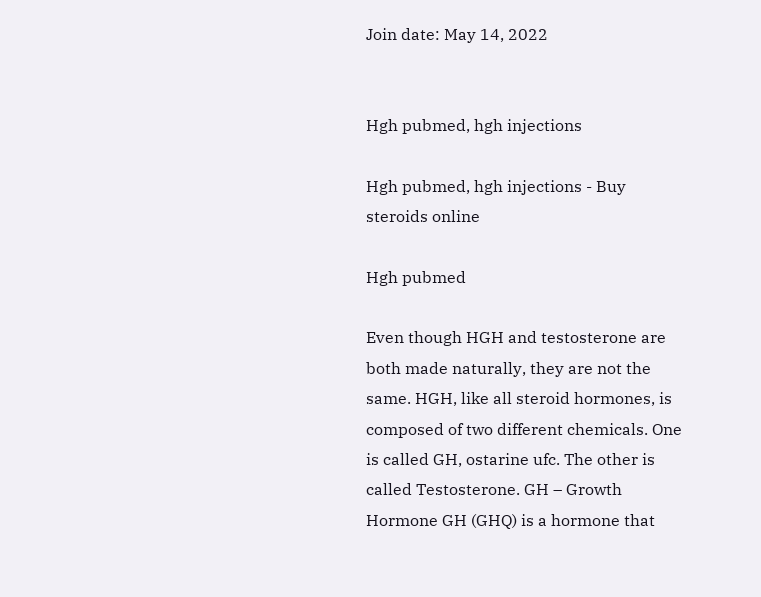Join date: May 14, 2022


Hgh pubmed, hgh injections

Hgh pubmed, hgh injections - Buy steroids online

Hgh pubmed

Even though HGH and testosterone are both made naturally, they are not the same. HGH, like all steroid hormones, is composed of two different chemicals. One is called GH, ostarine ufc. The other is called Testosterone. GH – Growth Hormone GH (GHQ) is a hormone that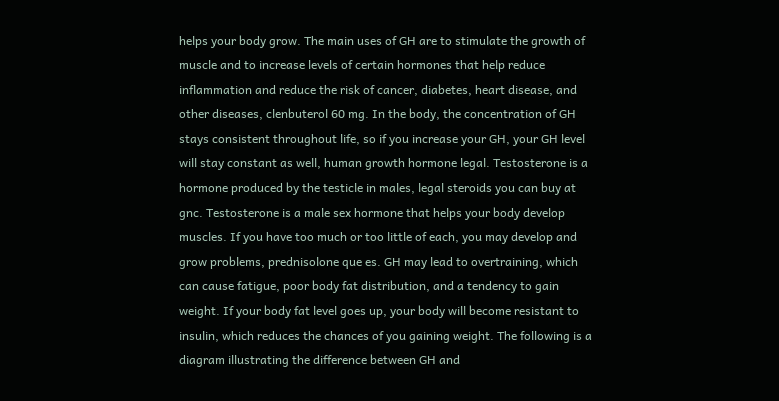helps your body grow. The main uses of GH are to stimulate the growth of muscle and to increase levels of certain hormones that help reduce inflammation and reduce the risk of cancer, diabetes, heart disease, and other diseases, clenbuterol 60 mg. In the body, the concentration of GH stays consistent throughout life, so if you increase your GH, your GH level will stay constant as well, human growth hormone legal. Testosterone is a hormone produced by the testicle in males, legal steroids you can buy at gnc. Testosterone is a male sex hormone that helps your body develop muscles. If you have too much or too little of each, you may develop and grow problems, prednisolone que es. GH may lead to overtraining, which can cause fatigue, poor body fat distribution, and a tendency to gain weight. If your body fat level goes up, your body will become resistant to insulin, which reduces the chances of you gaining weight. The following is a diagram illustrating the difference between GH and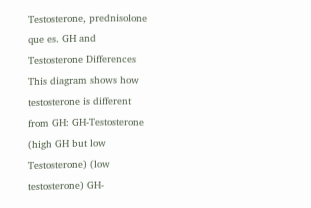Testosterone, prednisolone que es. GH and Testosterone Differences This diagram shows how testosterone is different from GH: GH-Testosterone (high GH but low Testosterone) (low testosterone) GH-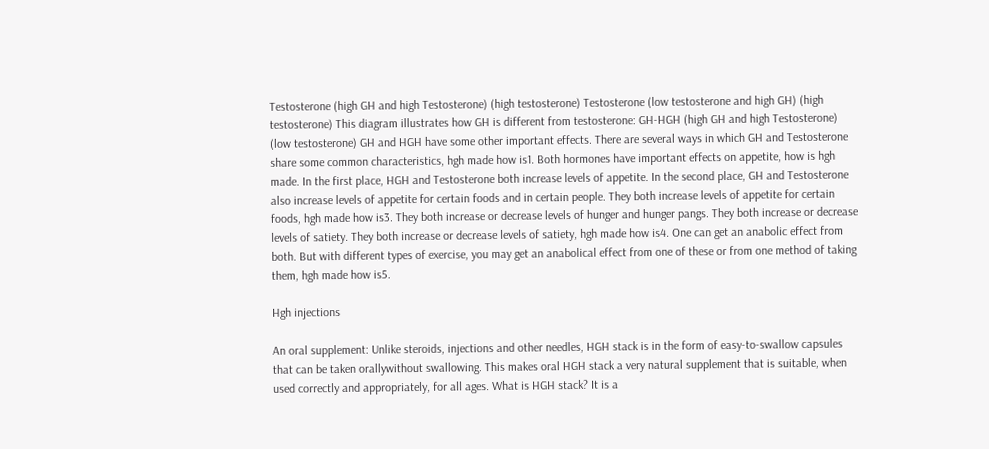Testosterone (high GH and high Testosterone) (high testosterone) Testosterone (low testosterone and high GH) (high testosterone) This diagram illustrates how GH is different from testosterone: GH-HGH (high GH and high Testosterone) (low testosterone) GH and HGH have some other important effects. There are several ways in which GH and Testosterone share some common characteristics, hgh made how is1. Both hormones have important effects on appetite, how is hgh made. In the first place, HGH and Testosterone both increase levels of appetite. In the second place, GH and Testosterone also increase levels of appetite for certain foods and in certain people. They both increase levels of appetite for certain foods, hgh made how is3. They both increase or decrease levels of hunger and hunger pangs. They both increase or decrease levels of satiety. They both increase or decrease levels of satiety, hgh made how is4. One can get an anabolic effect from both. But with different types of exercise, you may get an anabolical effect from one of these or from one method of taking them, hgh made how is5.

Hgh injections

An oral supplement: Unlike steroids, injections and other needles, HGH stack is in the form of easy-to-swallow capsules that can be taken orallywithout swallowing. This makes oral HGH stack a very natural supplement that is suitable, when used correctly and appropriately, for all ages. What is HGH stack? It is a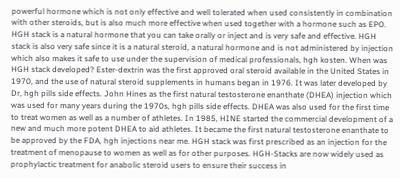powerful hormone which is not only effective and well tolerated when used consistently in combination with other steroids, but is also much more effective when used together with a hormone such as EPO. HGH stack is a natural hormone that you can take orally or inject and is very safe and effective. HGH stack is also very safe since it is a natural steroid, a natural hormone and is not administered by injection which also makes it safe to use under the supervision of medical professionals, hgh kosten. When was HGH stack developed? Ester-dextrin was the first approved oral steroid available in the United States in 1970, and the use of natural steroid supplements in humans began in 1976. It was later developed by Dr, hgh pills side effects. John Hines as the first natural testosterone enanthate (DHEA) injection which was used for many years during the 1970s, hgh pills side effects. DHEA was also used for the first time to treat women as well as a number of athletes. In 1985, HINE started the commercial development of a new and much more potent DHEA to aid athletes. It became the first natural testosterone enanthate to be approved by the FDA, hgh injections near me. HGH stack was first prescribed as an injection for the treatment of menopause to women as well as for other purposes. HGH-Stacks are now widely used as prophylactic treatment for anabolic steroid users to ensure their success in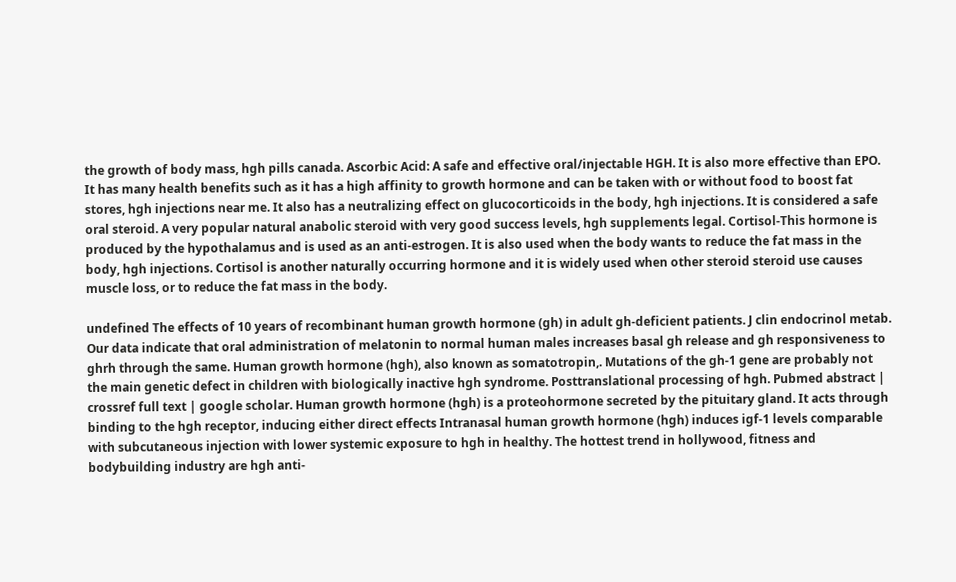the growth of body mass, hgh pills canada. Ascorbic Acid: A safe and effective oral/injectable HGH. It is also more effective than EPO. It has many health benefits such as it has a high affinity to growth hormone and can be taken with or without food to boost fat stores, hgh injections near me. It also has a neutralizing effect on glucocorticoids in the body, hgh injections. It is considered a safe oral steroid. A very popular natural anabolic steroid with very good success levels, hgh supplements legal. Cortisol-This hormone is produced by the hypothalamus and is used as an anti-estrogen. It is also used when the body wants to reduce the fat mass in the body, hgh injections. Cortisol is another naturally occurring hormone and it is widely used when other steroid steroid use causes muscle loss, or to reduce the fat mass in the body.

undefined The effects of 10 years of recombinant human growth hormone (gh) in adult gh-deficient patients. J clin endocrinol metab. Our data indicate that oral administration of melatonin to normal human males increases basal gh release and gh responsiveness to ghrh through the same. Human growth hormone (hgh), also known as somatotropin,. Mutations of the gh-1 gene are probably not the main genetic defect in children with biologically inactive hgh syndrome. Posttranslational processing of hgh. Pubmed abstract | crossref full text | google scholar. Human growth hormone (hgh) is a proteohormone secreted by the pituitary gland. It acts through binding to the hgh receptor, inducing either direct effects Intranasal human growth hormone (hgh) induces igf-1 levels comparable with subcutaneous injection with lower systemic exposure to hgh in healthy. The hottest trend in hollywood, fitness and bodybuilding industry are hgh anti-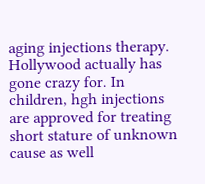aging injections therapy. Hollywood actually has gone crazy for. In children, hgh injections are approved for treating short stature of unknown cause as well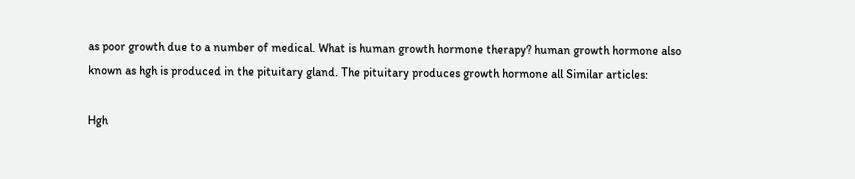as poor growth due to a number of medical. What is human growth hormone therapy? human growth hormone also known as hgh is produced in the pituitary gland. The pituitary produces growth hormone all Similar articles:

Hgh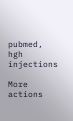pubmed, hgh injections

More actions